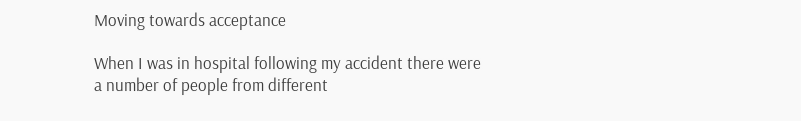Moving towards acceptance

When I was in hospital following my accident there were a number of people from different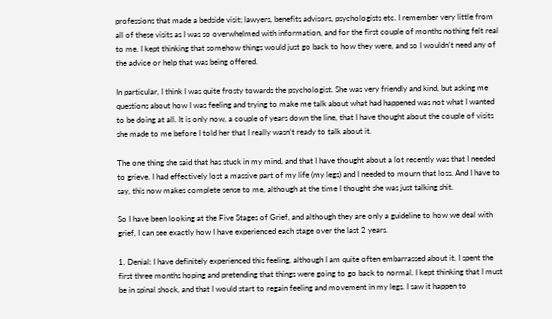professions that made a bedside visit; lawyers, benefits advisors, psychologists etc. I remember very little from all of these visits as I was so overwhelmed with information, and for the first couple of months nothing felt real to me. I kept thinking that somehow things would just go back to how they were, and so I wouldn’t need any of the advice or help that was being offered.

In particular, I think I was quite frosty towards the psychologist. She was very friendly and kind, but asking me questions about how I was feeling and trying to make me talk about what had happened was not what I wanted to be doing at all. It is only now, a couple of years down the line, that I have thought about the couple of visits she made to me before I told her that I really wasn’t ready to talk about it.

The one thing she said that has stuck in my mind, and that I have thought about a lot recently was that I needed to grieve. I had effectively lost a massive part of my life (my legs) and I needed to mourn that loss. And I have to say, this now makes complete sense to me, although at the time I thought she was just talking shit.

So I have been looking at the Five Stages of Grief, and although they are only a guideline to how we deal with grief, I can see exactly how I have experienced each stage over the last 2 years.

1. Denial: I have definitely experienced this feeling, although I am quite often embarrassed about it. I spent the first three months hoping and pretending that things were going to go back to normal. I kept thinking that I must be in spinal shock, and that I would start to regain feeling and movement in my legs. I saw it happen to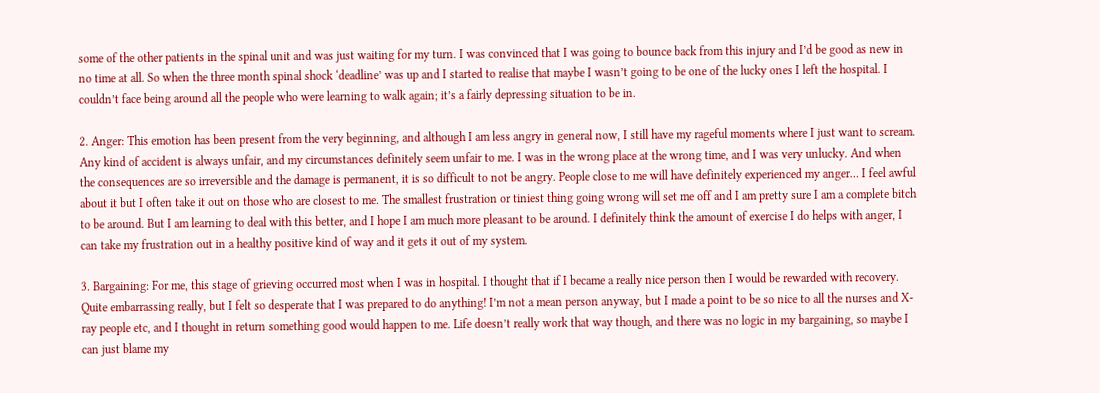some of the other patients in the spinal unit and was just waiting for my turn. I was convinced that I was going to bounce back from this injury and I’d be good as new in no time at all. So when the three month spinal shock ‘deadline’ was up and I started to realise that maybe I wasn’t going to be one of the lucky ones I left the hospital. I couldn’t face being around all the people who were learning to walk again; it’s a fairly depressing situation to be in.

2. Anger: This emotion has been present from the very beginning, and although I am less angry in general now, I still have my rageful moments where I just want to scream. Any kind of accident is always unfair, and my circumstances definitely seem unfair to me. I was in the wrong place at the wrong time, and I was very unlucky. And when the consequences are so irreversible and the damage is permanent, it is so difficult to not be angry. People close to me will have definitely experienced my anger… I feel awful about it but I often take it out on those who are closest to me. The smallest frustration or tiniest thing going wrong will set me off and I am pretty sure I am a complete bitch to be around. But I am learning to deal with this better, and I hope I am much more pleasant to be around. I definitely think the amount of exercise I do helps with anger, I can take my frustration out in a healthy positive kind of way and it gets it out of my system.

3. Bargaining: For me, this stage of grieving occurred most when I was in hospital. I thought that if I became a really nice person then I would be rewarded with recovery. Quite embarrassing really, but I felt so desperate that I was prepared to do anything! I’m not a mean person anyway, but I made a point to be so nice to all the nurses and X-ray people etc, and I thought in return something good would happen to me. Life doesn’t really work that way though, and there was no logic in my bargaining, so maybe I can just blame my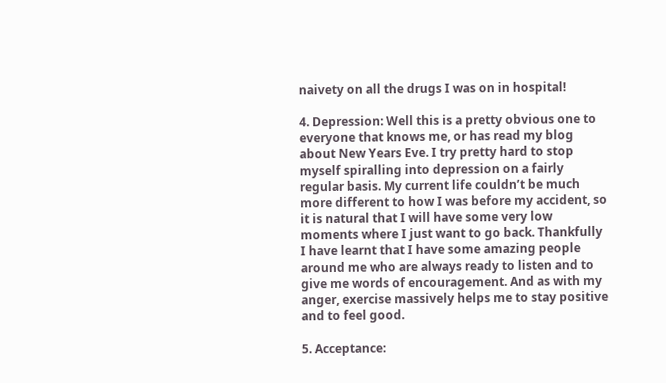naivety on all the drugs I was on in hospital!

4. Depression: Well this is a pretty obvious one to everyone that knows me, or has read my blog about New Years Eve. I try pretty hard to stop myself spiralling into depression on a fairly regular basis. My current life couldn’t be much more different to how I was before my accident, so it is natural that I will have some very low moments where I just want to go back. Thankfully I have learnt that I have some amazing people around me who are always ready to listen and to give me words of encouragement. And as with my anger, exercise massively helps me to stay positive and to feel good.

5. Acceptance: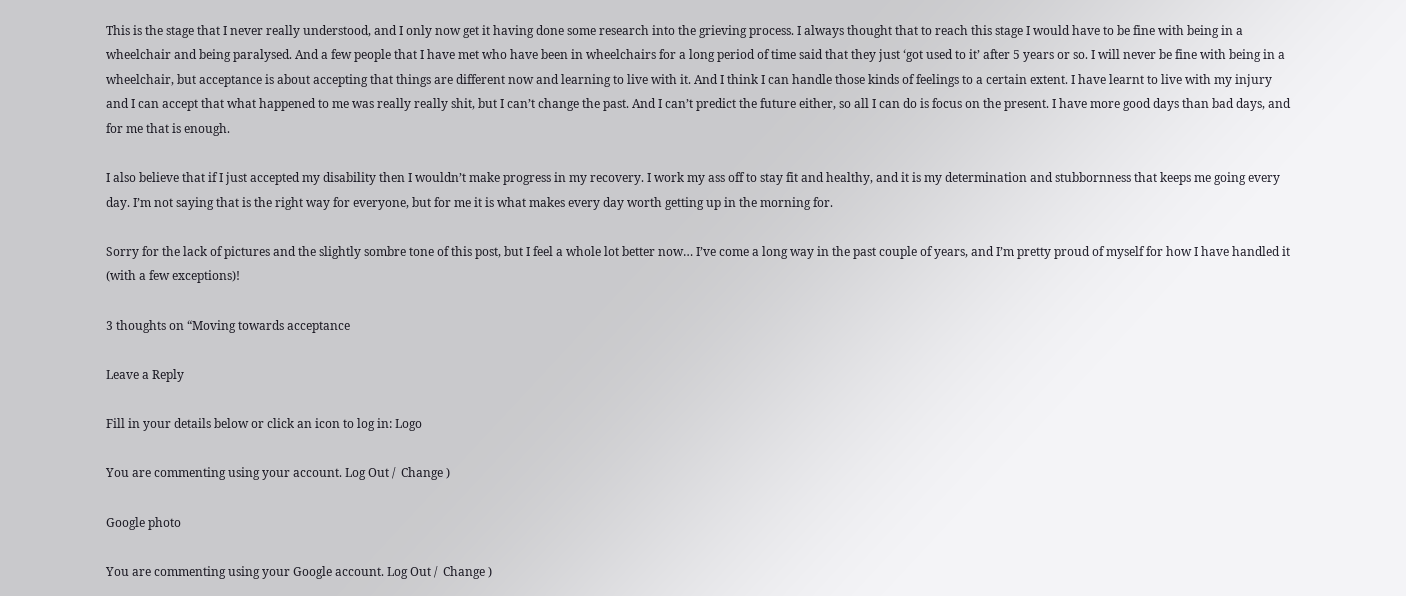This is the stage that I never really understood, and I only now get it having done some research into the grieving process. I always thought that to reach this stage I would have to be fine with being in a wheelchair and being paralysed. And a few people that I have met who have been in wheelchairs for a long period of time said that they just ‘got used to it’ after 5 years or so. I will never be fine with being in a wheelchair, but acceptance is about accepting that things are different now and learning to live with it. And I think I can handle those kinds of feelings to a certain extent. I have learnt to live with my injury and I can accept that what happened to me was really really shit, but I can’t change the past. And I can’t predict the future either, so all I can do is focus on the present. I have more good days than bad days, and for me that is enough.

I also believe that if I just accepted my disability then I wouldn’t make progress in my recovery. I work my ass off to stay fit and healthy, and it is my determination and stubbornness that keeps me going every day. I’m not saying that is the right way for everyone, but for me it is what makes every day worth getting up in the morning for.

Sorry for the lack of pictures and the slightly sombre tone of this post, but I feel a whole lot better now… I’ve come a long way in the past couple of years, and I’m pretty proud of myself for how I have handled it (with a few exceptions)!

3 thoughts on “Moving towards acceptance

Leave a Reply

Fill in your details below or click an icon to log in: Logo

You are commenting using your account. Log Out /  Change )

Google photo

You are commenting using your Google account. Log Out /  Change )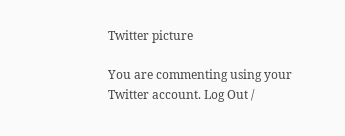Twitter picture

You are commenting using your Twitter account. Log Out /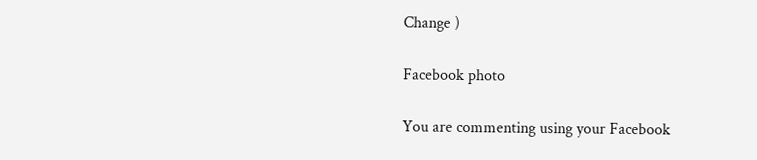Change )

Facebook photo

You are commenting using your Facebook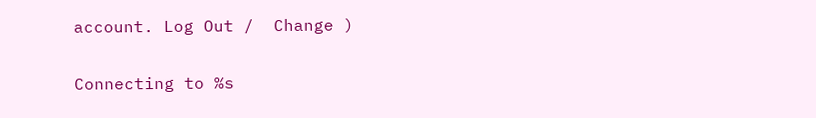account. Log Out /  Change )

Connecting to %s